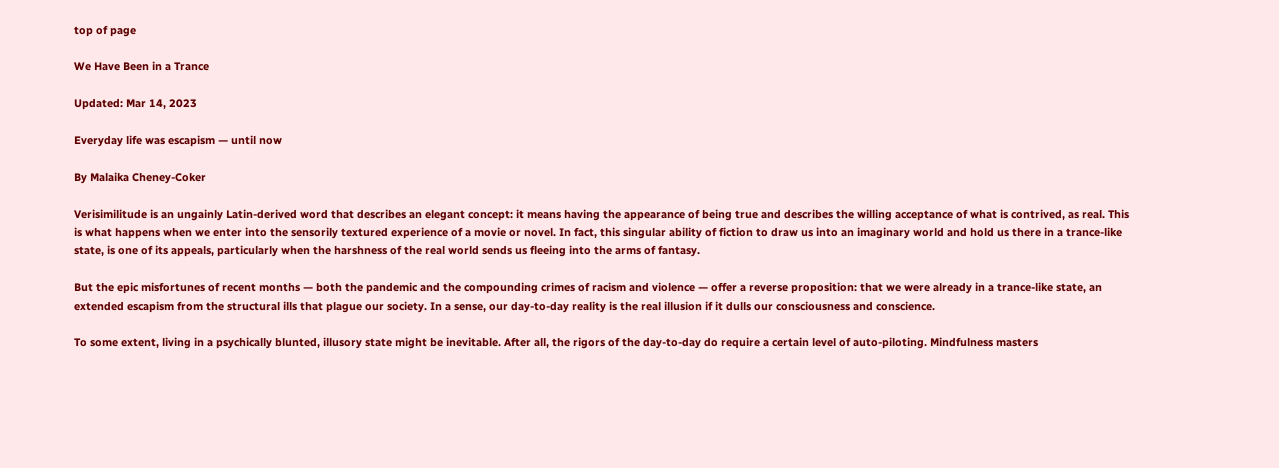top of page

We Have Been in a Trance

Updated: Mar 14, 2023

Everyday life was escapism — until now

By Malaika Cheney-Coker

Verisimilitude is an ungainly Latin-derived word that describes an elegant concept: it means having the appearance of being true and describes the willing acceptance of what is contrived, as real. This is what happens when we enter into the sensorily textured experience of a movie or novel. In fact, this singular ability of fiction to draw us into an imaginary world and hold us there in a trance-like state, is one of its appeals, particularly when the harshness of the real world sends us fleeing into the arms of fantasy.

But the epic misfortunes of recent months — both the pandemic and the compounding crimes of racism and violence — offer a reverse proposition: that we were already in a trance-like state, an extended escapism from the structural ills that plague our society. In a sense, our day-to-day reality is the real illusion if it dulls our consciousness and conscience.

To some extent, living in a psychically blunted, illusory state might be inevitable. After all, the rigors of the day-to-day do require a certain level of auto-piloting. Mindfulness masters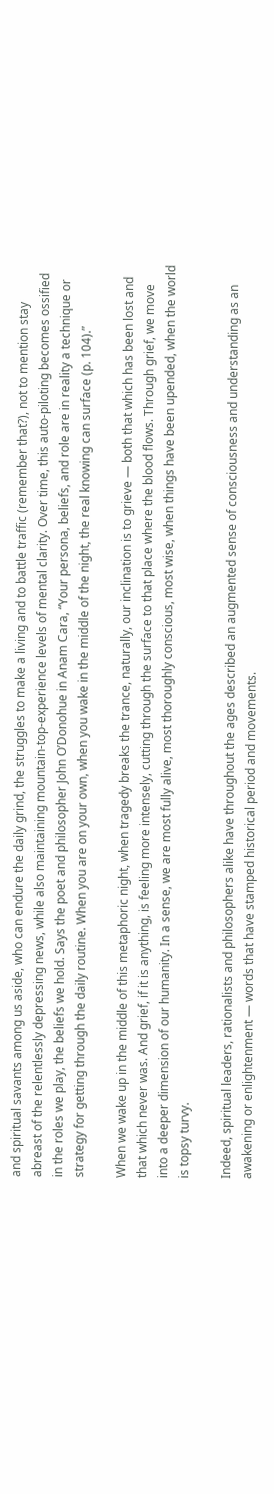and spiritual savants among us aside, who can endure the daily grind, the struggles to make a living and to battle traffic (remember that?), not to mention stay abreast of the relentlessly depressing news, while also maintaining mountain-top-experience levels of mental clarity. Over time, this auto-piloting becomes ossified in the roles we play, the beliefs we hold. Says the poet and philosopher John O’Donohue in Anam Cara, “Your persona, beliefs, and role are in reality a technique or strategy for getting through the daily routine. When you are on your own, when you wake in the middle of the night, the real knowing can surface (p. 104).”

When we wake up in the middle of this metaphoric night, when tragedy breaks the trance, naturally, our inclination is to grieve — both that which has been lost and that which never was. And grief, if it is anything, is feeling more intensely, cutting through the surface to that place where the blood flows. Through grief, we move into a deeper dimension of our humanity. In a sense, we are most fully alive, most thoroughly conscious, most wise, when things have been upended, when the world is topsy turvy.

Indeed, spiritual leaders, rationalists and philosophers alike have throughout the ages described an augmented sense of consciousness and understanding as an awakening or enlightenment — words that have stamped historical period and movements.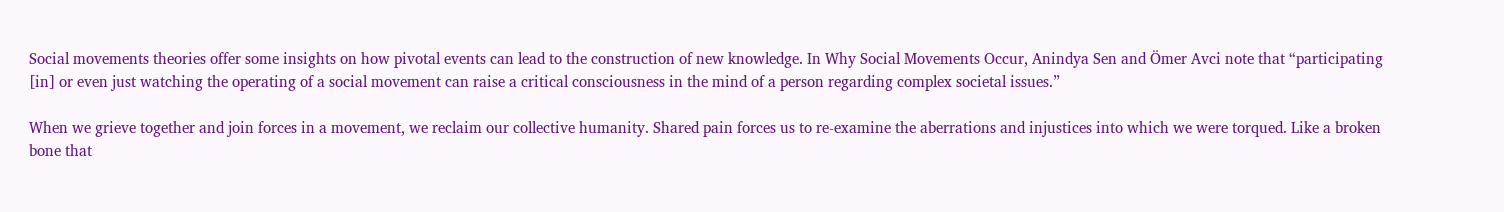Social movements theories offer some insights on how pivotal events can lead to the construction of new knowledge. In Why Social Movements Occur, Anindya Sen and Ömer Avci note that “participating [in] or even just watching the operating of a social movement can raise a critical consciousness in the mind of a person regarding complex societal issues.”

When we grieve together and join forces in a movement, we reclaim our collective humanity. Shared pain forces us to re-examine the aberrations and injustices into which we were torqued. Like a broken bone that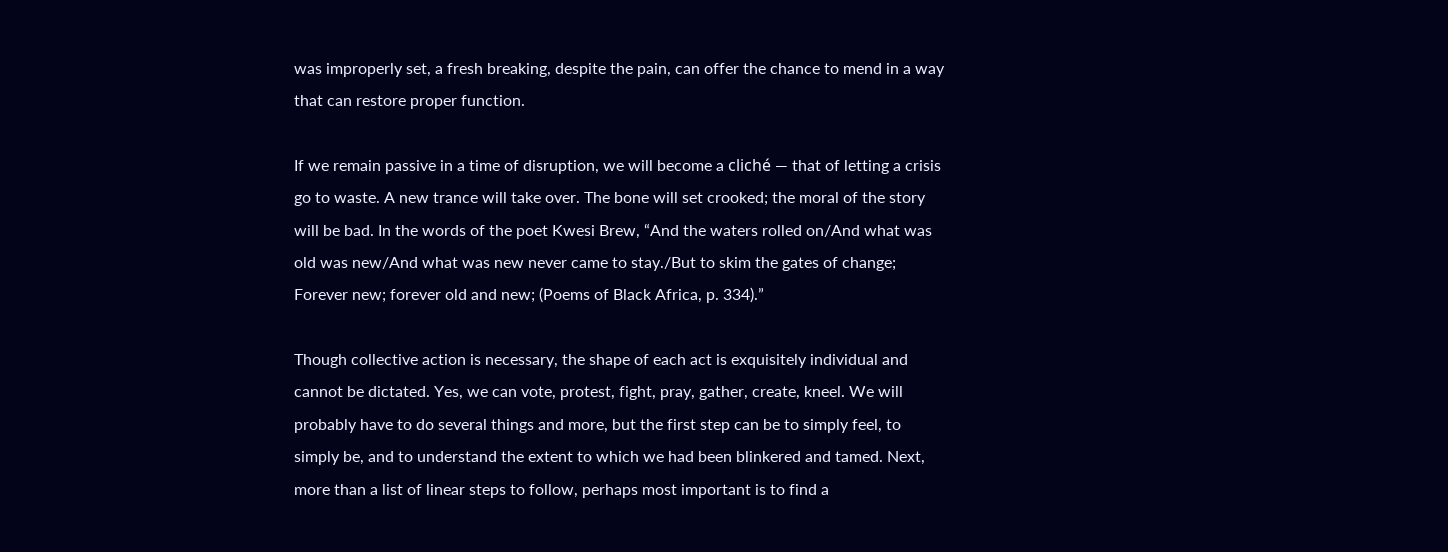was improperly set, a fresh breaking, despite the pain, can offer the chance to mend in a way that can restore proper function.

If we remain passive in a time of disruption, we will become a cliché — that of letting a crisis go to waste. A new trance will take over. The bone will set crooked; the moral of the story will be bad. In the words of the poet Kwesi Brew, “And the waters rolled on/And what was old was new/And what was new never came to stay./But to skim the gates of change; Forever new; forever old and new; (Poems of Black Africa, p. 334).”

Though collective action is necessary, the shape of each act is exquisitely individual and cannot be dictated. Yes, we can vote, protest, fight, pray, gather, create, kneel. We will probably have to do several things and more, but the first step can be to simply feel, to simply be, and to understand the extent to which we had been blinkered and tamed. Next, more than a list of linear steps to follow, perhaps most important is to find a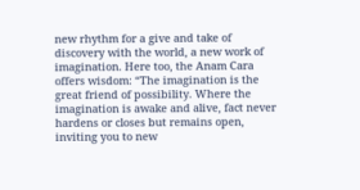new rhythm for a give and take of discovery with the world, a new work of imagination. Here too, the Anam Cara offers wisdom: “The imagination is the great friend of possibility. Where the imagination is awake and alive, fact never hardens or closes but remains open, inviting you to new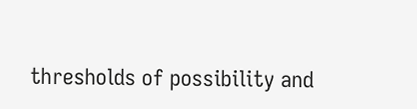thresholds of possibility and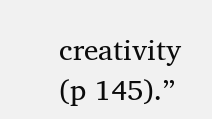creativity (p 145).”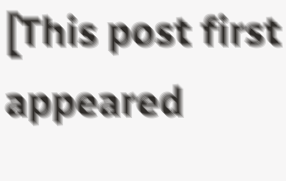[This post first appeared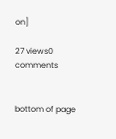on]

27 views0 comments


bottom of page